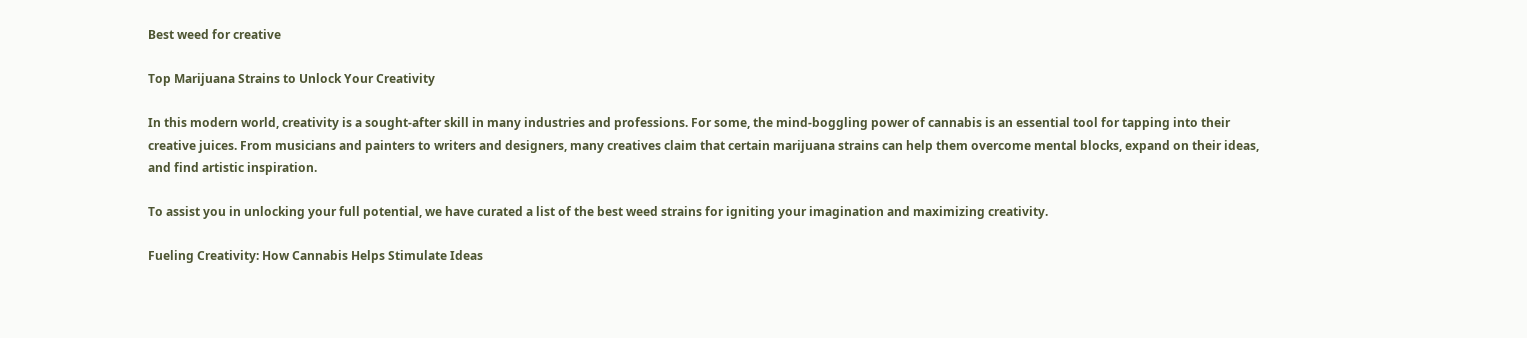Best weed for creative

Top Marijuana Strains to Unlock Your Creativity

In this modern world, creativity is a sought-after skill in many industries and professions. For some, the mind-boggling power of cannabis is an essential tool for tapping into their creative juices. From musicians and painters to writers and designers, many creatives claim that certain marijuana strains can help them overcome mental blocks, expand on their ideas, and find artistic inspiration.

To assist you in unlocking your full potential, we have curated a list of the best weed strains for igniting your imagination and maximizing creativity.

Fueling Creativity: How Cannabis Helps Stimulate Ideas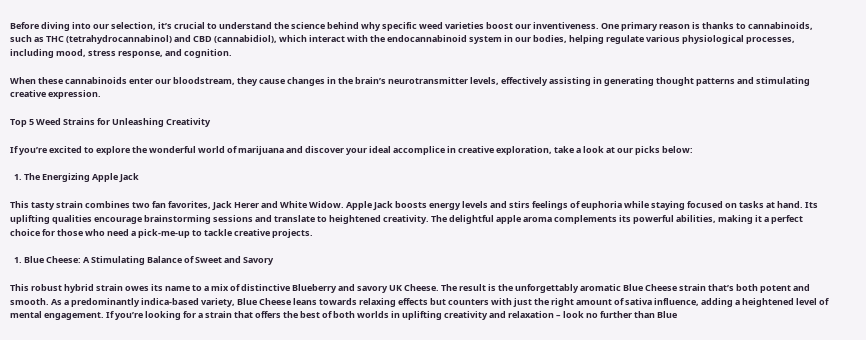Before diving into our selection, it’s crucial to understand the science behind why specific weed varieties boost our inventiveness. One primary reason is thanks to cannabinoids, such as THC (tetrahydrocannabinol) and CBD (cannabidiol), which interact with the endocannabinoid system in our bodies, helping regulate various physiological processes, including mood, stress response, and cognition.

When these cannabinoids enter our bloodstream, they cause changes in the brain’s neurotransmitter levels, effectively assisting in generating thought patterns and stimulating creative expression.

Top 5 Weed Strains for Unleashing Creativity

If you’re excited to explore the wonderful world of marijuana and discover your ideal accomplice in creative exploration, take a look at our picks below:

  1. The Energizing Apple Jack

This tasty strain combines two fan favorites, Jack Herer and White Widow. Apple Jack boosts energy levels and stirs feelings of euphoria while staying focused on tasks at hand. Its uplifting qualities encourage brainstorming sessions and translate to heightened creativity. The delightful apple aroma complements its powerful abilities, making it a perfect choice for those who need a pick-me-up to tackle creative projects.

  1. Blue Cheese: A Stimulating Balance of Sweet and Savory

This robust hybrid strain owes its name to a mix of distinctive Blueberry and savory UK Cheese. The result is the unforgettably aromatic Blue Cheese strain that’s both potent and smooth. As a predominantly indica-based variety, Blue Cheese leans towards relaxing effects but counters with just the right amount of sativa influence, adding a heightened level of mental engagement. If you’re looking for a strain that offers the best of both worlds in uplifting creativity and relaxation – look no further than Blue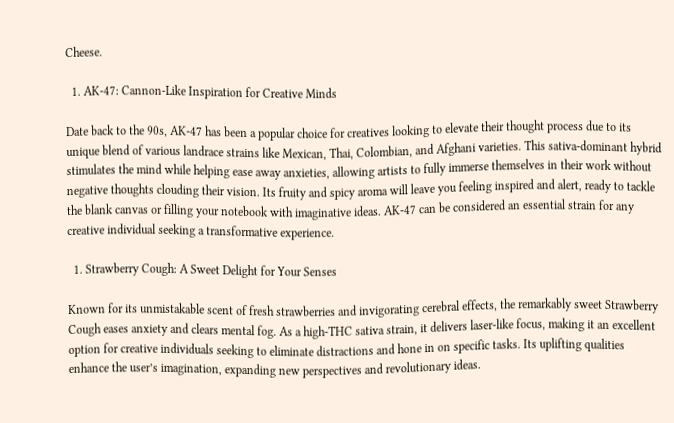Cheese.

  1. AK-47: Cannon-Like Inspiration for Creative Minds

Date back to the 90s, AK-47 has been a popular choice for creatives looking to elevate their thought process due to its unique blend of various landrace strains like Mexican, Thai, Colombian, and Afghani varieties. This sativa-dominant hybrid stimulates the mind while helping ease away anxieties, allowing artists to fully immerse themselves in their work without negative thoughts clouding their vision. Its fruity and spicy aroma will leave you feeling inspired and alert, ready to tackle the blank canvas or filling your notebook with imaginative ideas. AK-47 can be considered an essential strain for any creative individual seeking a transformative experience.

  1. Strawberry Cough: A Sweet Delight for Your Senses

Known for its unmistakable scent of fresh strawberries and invigorating cerebral effects, the remarkably sweet Strawberry Cough eases anxiety and clears mental fog. As a high-THC sativa strain, it delivers laser-like focus, making it an excellent option for creative individuals seeking to eliminate distractions and hone in on specific tasks. Its uplifting qualities enhance the user’s imagination, expanding new perspectives and revolutionary ideas.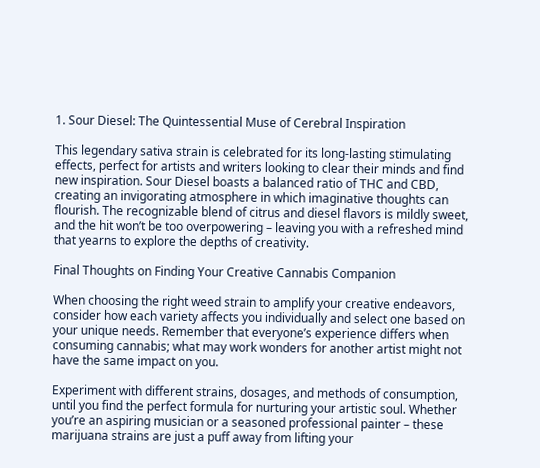1. Sour Diesel: The Quintessential Muse of Cerebral Inspiration

This legendary sativa strain is celebrated for its long-lasting stimulating effects, perfect for artists and writers looking to clear their minds and find new inspiration. Sour Diesel boasts a balanced ratio of THC and CBD, creating an invigorating atmosphere in which imaginative thoughts can flourish. The recognizable blend of citrus and diesel flavors is mildly sweet, and the hit won’t be too overpowering – leaving you with a refreshed mind that yearns to explore the depths of creativity.

Final Thoughts on Finding Your Creative Cannabis Companion

When choosing the right weed strain to amplify your creative endeavors, consider how each variety affects you individually and select one based on your unique needs. Remember that everyone’s experience differs when consuming cannabis; what may work wonders for another artist might not have the same impact on you.

Experiment with different strains, dosages, and methods of consumption, until you find the perfect formula for nurturing your artistic soul. Whether you’re an aspiring musician or a seasoned professional painter – these marijuana strains are just a puff away from lifting your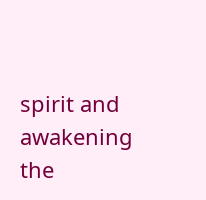spirit and awakening the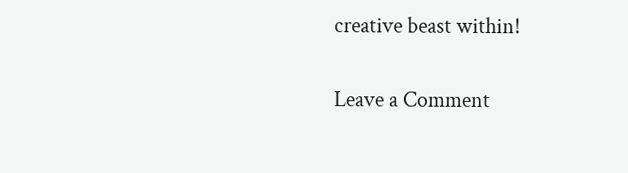creative beast within!

Leave a Comment